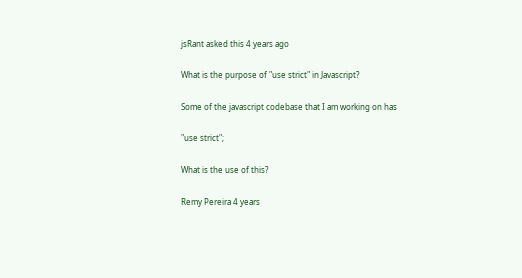jsRant asked this 4 years ago

What is the purpose of "use strict" in Javascript?

Some of the javascript codebase that I am working on has

"use strict";

What is the use of this?

Remy Pereira 4 years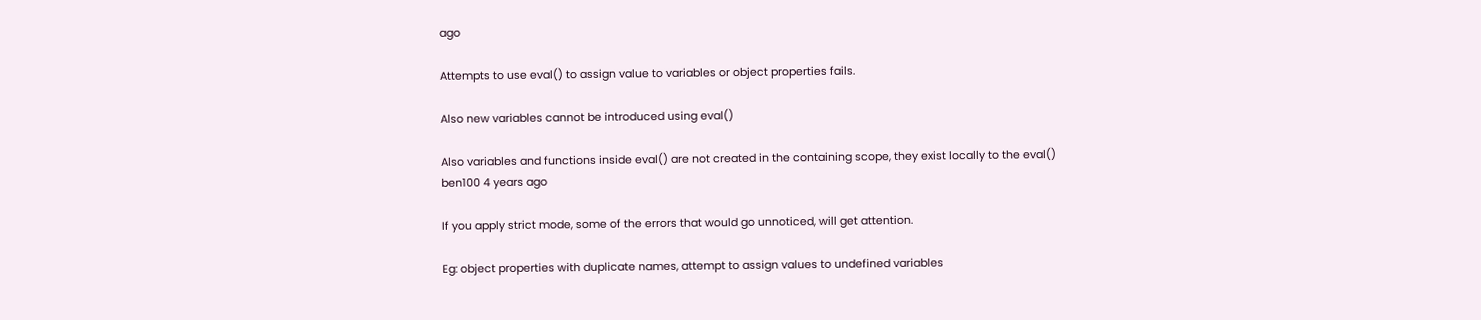ago

Attempts to use eval() to assign value to variables or object properties fails.

Also new variables cannot be introduced using eval()

Also variables and functions inside eval() are not created in the containing scope, they exist locally to the eval()
ben100 4 years ago

If you apply strict mode, some of the errors that would go unnoticed, will get attention.

Eg: object properties with duplicate names, attempt to assign values to undefined variables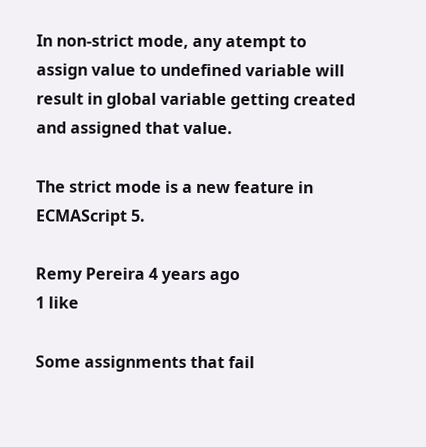In non-strict mode, any atempt to assign value to undefined variable will result in global variable getting created and assigned that value.

The strict mode is a new feature in ECMAScript 5.

Remy Pereira 4 years ago
1 like

Some assignments that fail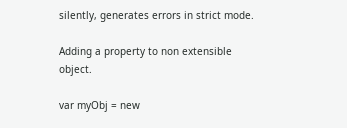silently, generates errors in strict mode.

Adding a property to non extensible object.

var myObj = new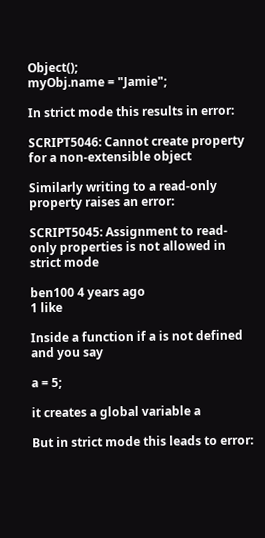Object();
myObj.name = "Jamie";

In strict mode this results in error:

SCRIPT5046: Cannot create property for a non-extensible object

Similarly writing to a read-only property raises an error:

SCRIPT5045: Assignment to read-only properties is not allowed in strict mode

ben100 4 years ago
1 like

Inside a function if a is not defined and you say

a = 5;

it creates a global variable a

But in strict mode this leads to error: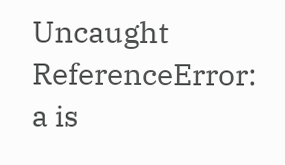Uncaught ReferenceError: a is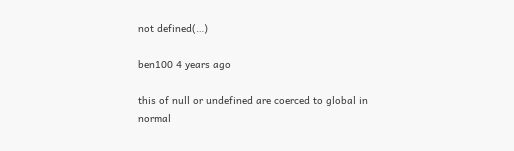not defined(…)

ben100 4 years ago

this of null or undefined are coerced to global in normal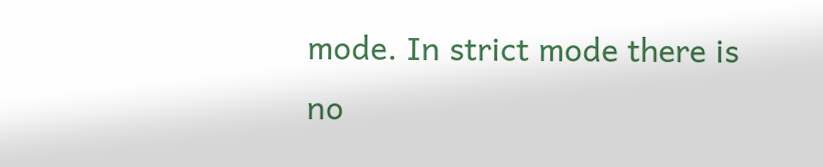mode. In strict mode there is no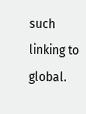such linking to global.